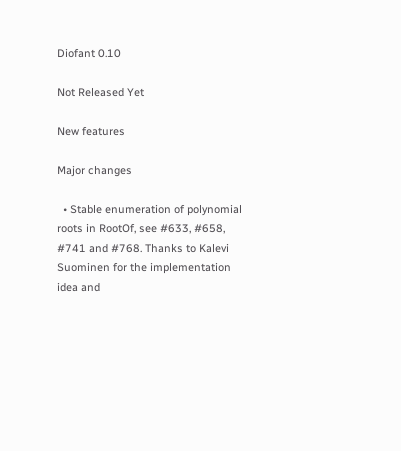Diofant 0.10

Not Released Yet

New features

Major changes

  • Stable enumeration of polynomial roots in RootOf, see #633, #658, #741 and #768. Thanks to Kalevi Suominen for the implementation idea and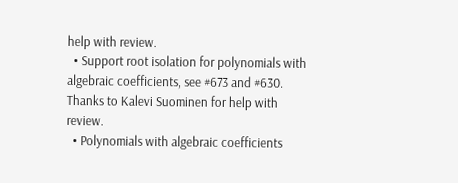help with review.
  • Support root isolation for polynomials with algebraic coefficients, see #673 and #630. Thanks to Kalevi Suominen for help with review.
  • Polynomials with algebraic coefficients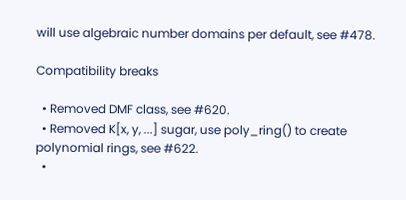will use algebraic number domains per default, see #478.

Compatibility breaks

  • Removed DMF class, see #620.
  • Removed K[x, y, ...] sugar, use poly_ring() to create polynomial rings, see #622.
  •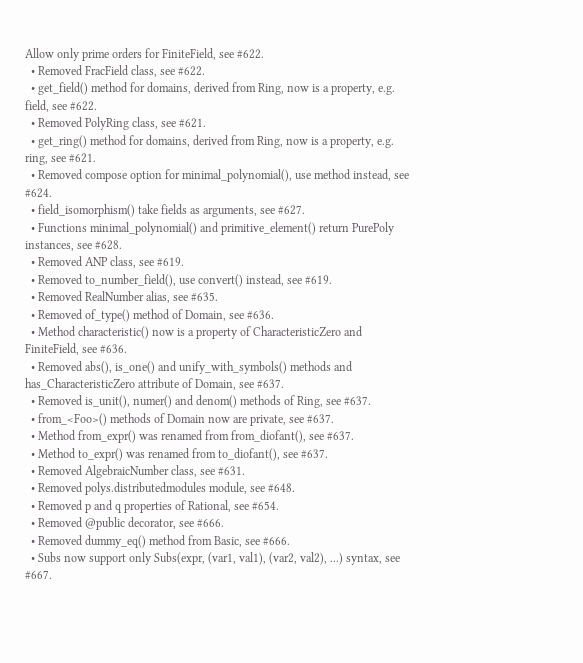Allow only prime orders for FiniteField, see #622.
  • Removed FracField class, see #622.
  • get_field() method for domains, derived from Ring, now is a property, e.g. field, see #622.
  • Removed PolyRing class, see #621.
  • get_ring() method for domains, derived from Ring, now is a property, e.g. ring, see #621.
  • Removed compose option for minimal_polynomial(), use method instead, see #624.
  • field_isomorphism() take fields as arguments, see #627.
  • Functions minimal_polynomial() and primitive_element() return PurePoly instances, see #628.
  • Removed ANP class, see #619.
  • Removed to_number_field(), use convert() instead, see #619.
  • Removed RealNumber alias, see #635.
  • Removed of_type() method of Domain, see #636.
  • Method characteristic() now is a property of CharacteristicZero and FiniteField, see #636.
  • Removed abs(), is_one() and unify_with_symbols() methods and has_CharacteristicZero attribute of Domain, see #637.
  • Removed is_unit(), numer() and denom() methods of Ring, see #637.
  • from_<Foo>() methods of Domain now are private, see #637.
  • Method from_expr() was renamed from from_diofant(), see #637.
  • Method to_expr() was renamed from to_diofant(), see #637.
  • Removed AlgebraicNumber class, see #631.
  • Removed polys.distributedmodules module, see #648.
  • Removed p and q properties of Rational, see #654.
  • Removed @public decorator, see #666.
  • Removed dummy_eq() method from Basic, see #666.
  • Subs now support only Subs(expr, (var1, val1), (var2, val2), ...) syntax, see #667.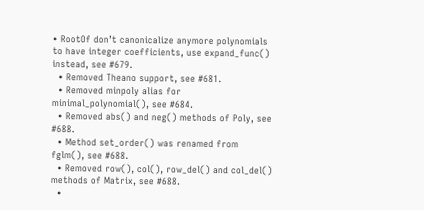• RootOf don’t canonicalize anymore polynomials to have integer coefficients, use expand_func() instead, see #679.
  • Removed Theano support, see #681.
  • Removed minpoly alias for minimal_polynomial(), see #684.
  • Removed abs() and neg() methods of Poly, see #688.
  • Method set_order() was renamed from fglm(), see #688.
  • Removed row(), col(), row_del() and col_del() methods of Matrix, see #688.
  •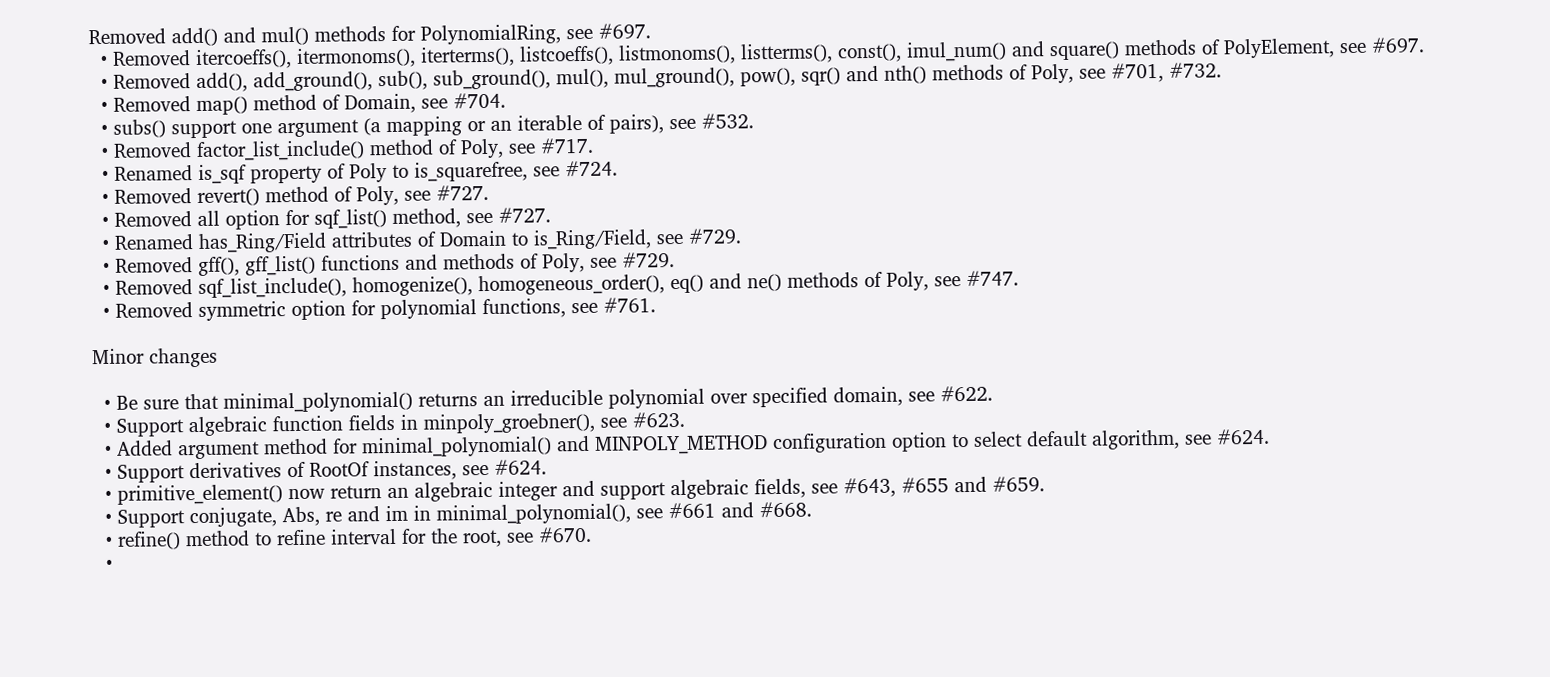Removed add() and mul() methods for PolynomialRing, see #697.
  • Removed itercoeffs(), itermonoms(), iterterms(), listcoeffs(), listmonoms(), listterms(), const(), imul_num() and square() methods of PolyElement, see #697.
  • Removed add(), add_ground(), sub(), sub_ground(), mul(), mul_ground(), pow(), sqr() and nth() methods of Poly, see #701, #732.
  • Removed map() method of Domain, see #704.
  • subs() support one argument (a mapping or an iterable of pairs), see #532.
  • Removed factor_list_include() method of Poly, see #717.
  • Renamed is_sqf property of Poly to is_squarefree, see #724.
  • Removed revert() method of Poly, see #727.
  • Removed all option for sqf_list() method, see #727.
  • Renamed has_Ring/Field attributes of Domain to is_Ring/Field, see #729.
  • Removed gff(), gff_list() functions and methods of Poly, see #729.
  • Removed sqf_list_include(), homogenize(), homogeneous_order(), eq() and ne() methods of Poly, see #747.
  • Removed symmetric option for polynomial functions, see #761.

Minor changes

  • Be sure that minimal_polynomial() returns an irreducible polynomial over specified domain, see #622.
  • Support algebraic function fields in minpoly_groebner(), see #623.
  • Added argument method for minimal_polynomial() and MINPOLY_METHOD configuration option to select default algorithm, see #624.
  • Support derivatives of RootOf instances, see #624.
  • primitive_element() now return an algebraic integer and support algebraic fields, see #643, #655 and #659.
  • Support conjugate, Abs, re and im in minimal_polynomial(), see #661 and #668.
  • refine() method to refine interval for the root, see #670.
  •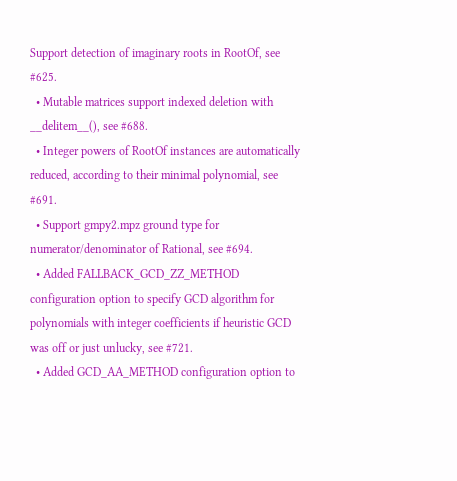Support detection of imaginary roots in RootOf, see #625.
  • Mutable matrices support indexed deletion with __delitem__(), see #688.
  • Integer powers of RootOf instances are automatically reduced, according to their minimal polynomial, see #691.
  • Support gmpy2.mpz ground type for numerator/denominator of Rational, see #694.
  • Added FALLBACK_GCD_ZZ_METHOD configuration option to specify GCD algorithm for polynomials with integer coefficients if heuristic GCD was off or just unlucky, see #721.
  • Added GCD_AA_METHOD configuration option to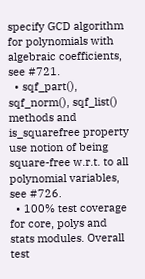specify GCD algorithm for polynomials with algebraic coefficients, see #721.
  • sqf_part(), sqf_norm(), sqf_list() methods and is_squarefree property use notion of being square-free w.r.t. to all polynomial variables, see #726.
  • 100% test coverage for core, polys and stats modules. Overall test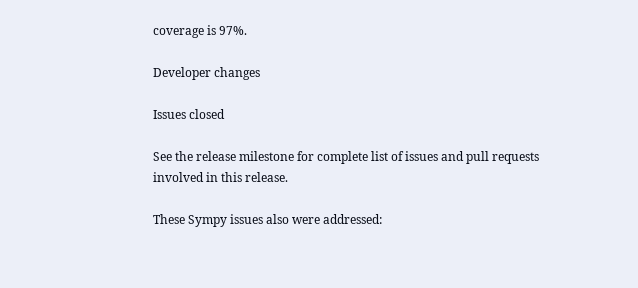coverage is 97%.

Developer changes

Issues closed

See the release milestone for complete list of issues and pull requests involved in this release.

These Sympy issues also were addressed: